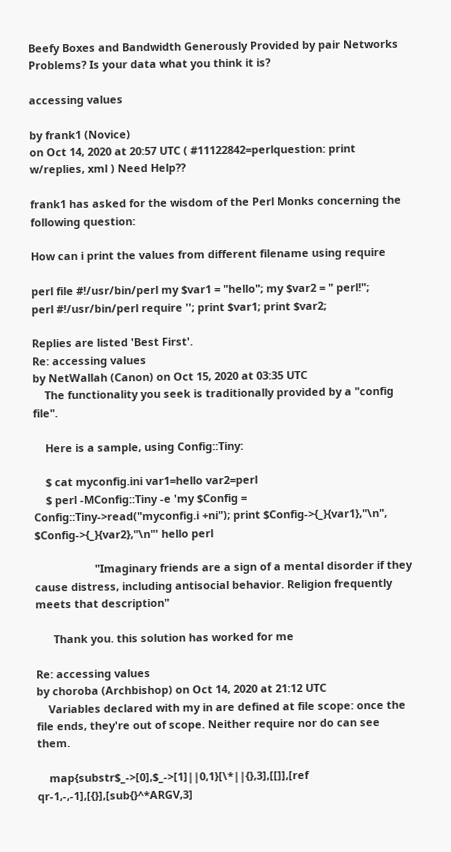Beefy Boxes and Bandwidth Generously Provided by pair Networks
Problems? Is your data what you think it is?

accessing values

by frank1 (Novice)
on Oct 14, 2020 at 20:57 UTC ( #11122842=perlquestion: print w/replies, xml ) Need Help??

frank1 has asked for the wisdom of the Perl Monks concerning the following question:

How can i print the values from different filename using require

perl file #!/usr/bin/perl my $var1 = "hello"; my $var2 = " perl!";
perl #!/usr/bin/perl require ''; print $var1; print $var2;

Replies are listed 'Best First'.
Re: accessing values
by NetWallah (Canon) on Oct 15, 2020 at 03:35 UTC
    The functionality you seek is traditionally provided by a "config file".

    Here is a sample, using Config::Tiny:

    $ cat myconfig.ini var1=hello var2=perl
    $ perl -MConfig::Tiny -e 'my $Config = Config::Tiny->read("myconfig.i +ni"); print $Config->{_}{var1},"\n", $Config->{_}{var2},"\n"' hello perl

                    "Imaginary friends are a sign of a mental disorder if they cause distress, including antisocial behavior. Religion frequently meets that description"

      Thank you. this solution has worked for me

Re: accessing values
by choroba (Archbishop) on Oct 14, 2020 at 21:12 UTC
    Variables declared with my in are defined at file scope: once the file ends, they're out of scope. Neither require nor do can see them.

    map{substr$_->[0],$_->[1]||0,1}[\*||{},3],[[]],[ref qr-1,-,-1],[{}],[sub{}^*ARGV,3]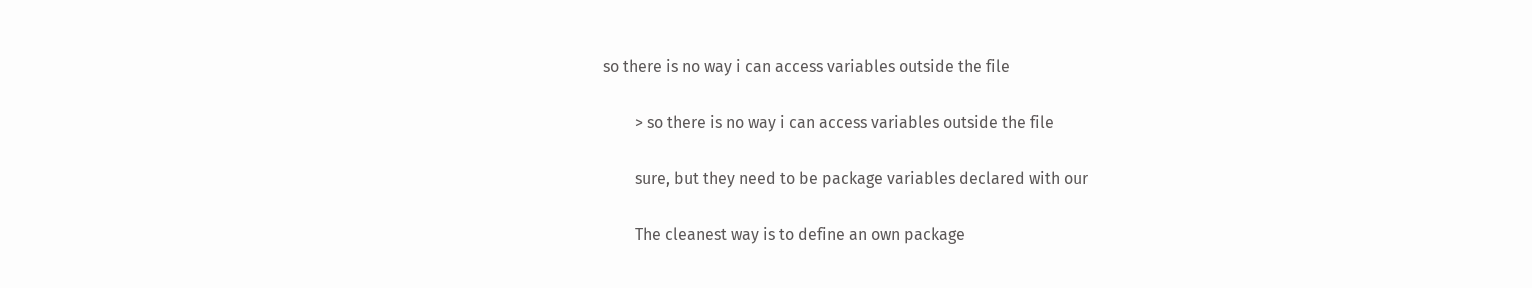so there is no way i can access variables outside the file

        > so there is no way i can access variables outside the file

        sure, but they need to be package variables declared with our

        The cleanest way is to define an own package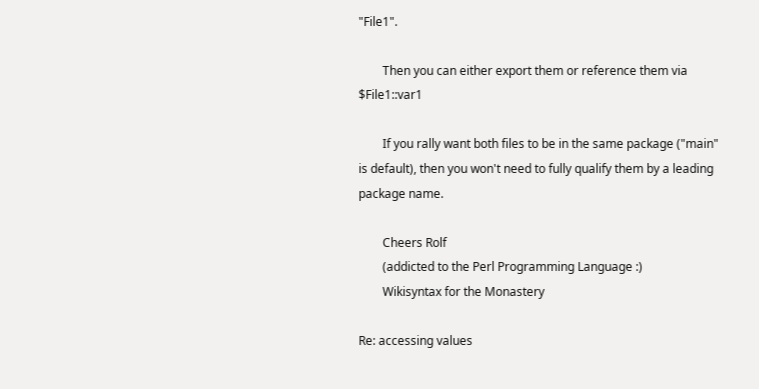"File1".

        Then you can either export them or reference them via $File1::var1

        If you rally want both files to be in the same package ("main" is default), then you won't need to fully qualify them by a leading package name.

        Cheers Rolf
        (addicted to the Perl Programming Language :)
        Wikisyntax for the Monastery

Re: accessing values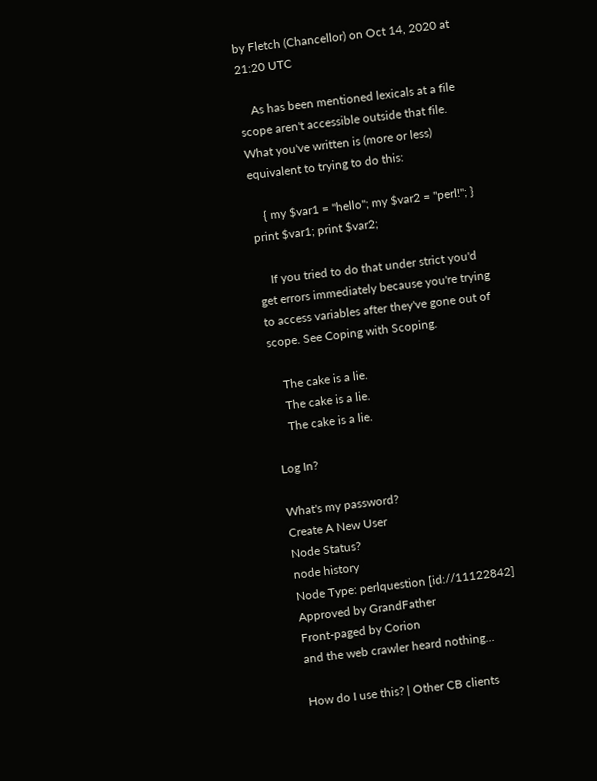by Fletch (Chancellor) on Oct 14, 2020 at 21:20 UTC

    As has been mentioned lexicals at a file scope aren't accessible outside that file. What you've written is (more or less) equivalent to trying to do this:

    { my $var1 = "hello"; my $var2 = "perl!"; } print $var1; print $var2;

    If you tried to do that under strict you'd get errors immediately because you're trying to access variables after they've gone out of scope. See Coping with Scoping.

    The cake is a lie.
    The cake is a lie.
    The cake is a lie.

Log In?

What's my password?
Create A New User
Node Status?
node history
Node Type: perlquestion [id://11122842]
Approved by GrandFather
Front-paged by Corion
and the web crawler heard nothing...

How do I use this? | Other CB clients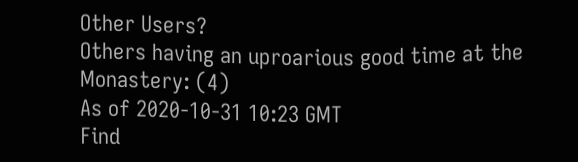Other Users?
Others having an uproarious good time at the Monastery: (4)
As of 2020-10-31 10:23 GMT
Find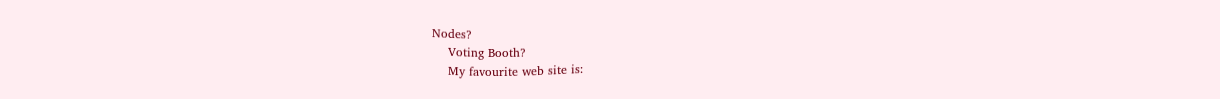Nodes?
    Voting Booth?
    My favourite web site is: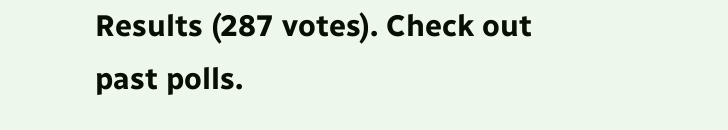Results (287 votes). Check out past polls.